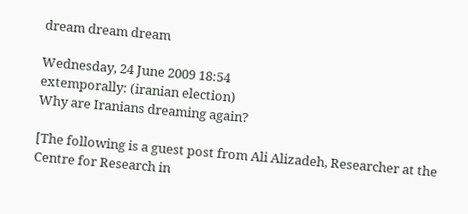dream dream dream

Wednesday, 24 June 2009 18:54
extemporally: (iranian election)
Why are Iranians dreaming again?

[The following is a guest post from Ali Alizadeh, Researcher at the Centre for Research in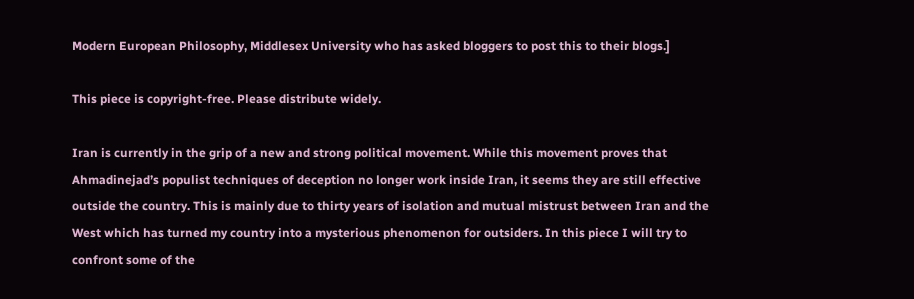Modern European Philosophy, Middlesex University who has asked bloggers to post this to their blogs.]

This piece is copyright-free. Please distribute widely.

Iran is currently in the grip of a new and strong political movement. While this movement proves that Ahmadinejad’s populist techniques of deception no longer work inside Iran, it seems they are still effective outside the country. This is mainly due to thirty years of isolation and mutual mistrust between Iran and the West which has turned my country into a mysterious phenomenon for outsiders. In this piece I will try to confront some of the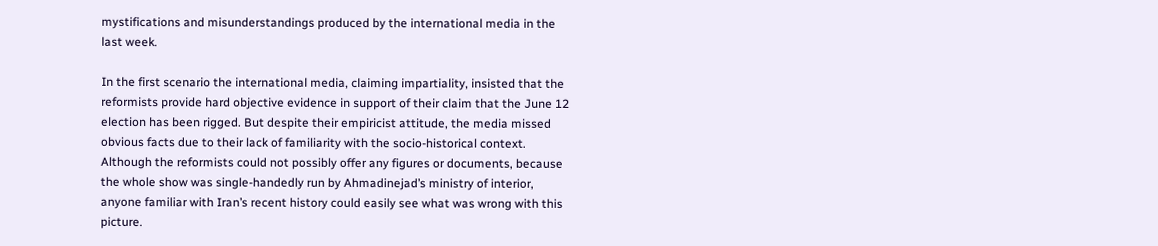mystifications and misunderstandings produced by the international media in the last week.

In the first scenario the international media, claiming impartiality, insisted that the reformists provide hard objective evidence in support of their claim that the June 12 election has been rigged. But despite their empiricist attitude, the media missed obvious facts due to their lack of familiarity with the socio-historical context. Although the reformists could not possibly offer any figures or documents, because the whole show was single-handedly run by Ahmadinejad’s ministry of interior, anyone familiar with Iran’s recent history could easily see what was wrong with this picture.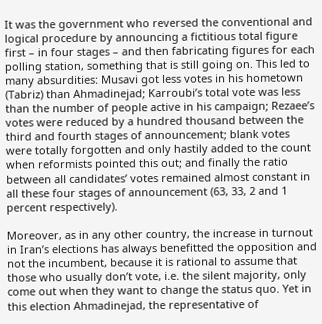It was the government who reversed the conventional and logical procedure by announcing a fictitious total figure first – in four stages – and then fabricating figures for each polling station, something that is still going on. This led to many absurdities: Musavi got less votes in his hometown (Tabriz) than Ahmadinejad; Karroubi’s total vote was less than the number of people active in his campaign; Rezaee’s votes were reduced by a hundred thousand between the third and fourth stages of announcement; blank votes were totally forgotten and only hastily added to the count when reformists pointed this out; and finally the ratio between all candidates’ votes remained almost constant in all these four stages of announcement (63, 33, 2 and 1 percent respectively).

Moreover, as in any other country, the increase in turnout in Iran’s elections has always benefitted the opposition and not the incumbent, because it is rational to assume that those who usually don’t vote, i.e. the silent majority, only come out when they want to change the status quo. Yet in this election Ahmadinejad, the representative of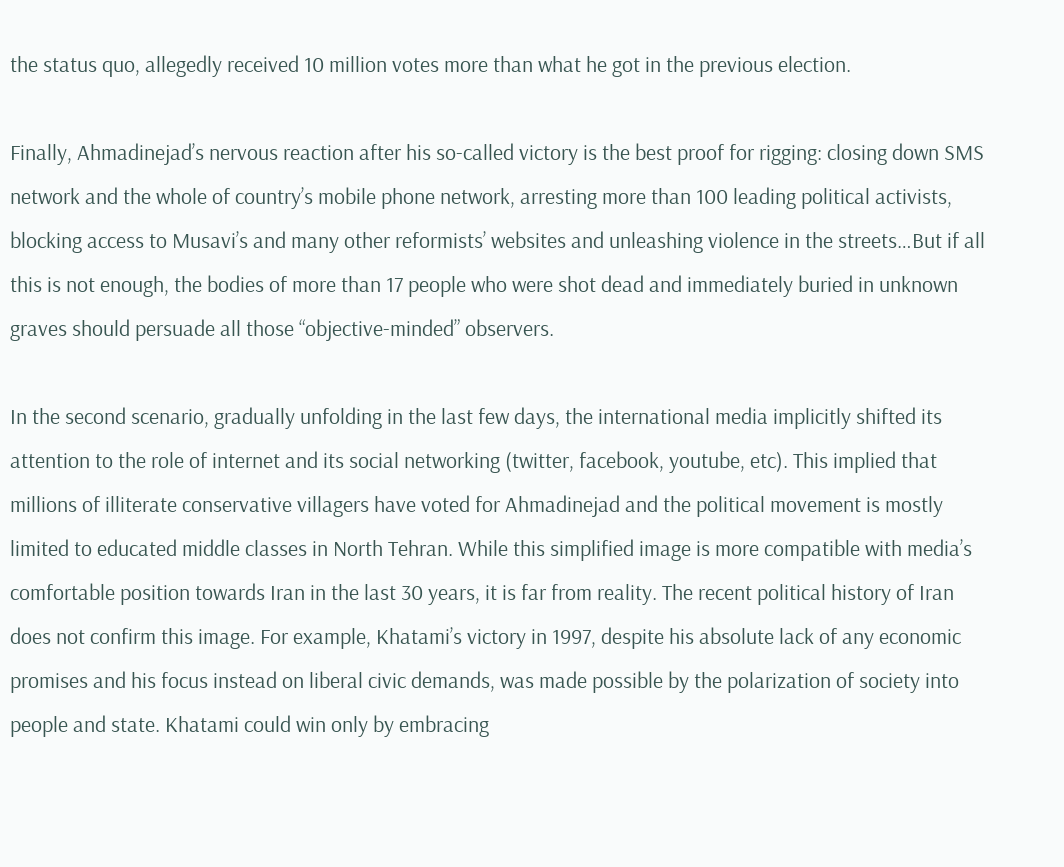the status quo, allegedly received 10 million votes more than what he got in the previous election.

Finally, Ahmadinejad’s nervous reaction after his so-called victory is the best proof for rigging: closing down SMS network and the whole of country’s mobile phone network, arresting more than 100 leading political activists, blocking access to Musavi’s and many other reformists’ websites and unleashing violence in the streets…But if all this is not enough, the bodies of more than 17 people who were shot dead and immediately buried in unknown graves should persuade all those “objective-minded” observers.

In the second scenario, gradually unfolding in the last few days, the international media implicitly shifted its attention to the role of internet and its social networking (twitter, facebook, youtube, etc). This implied that millions of illiterate conservative villagers have voted for Ahmadinejad and the political movement is mostly limited to educated middle classes in North Tehran. While this simplified image is more compatible with media’s comfortable position towards Iran in the last 30 years, it is far from reality. The recent political history of Iran does not confirm this image. For example, Khatami’s victory in 1997, despite his absolute lack of any economic promises and his focus instead on liberal civic demands, was made possible by the polarization of society into people and state. Khatami could win only by embracing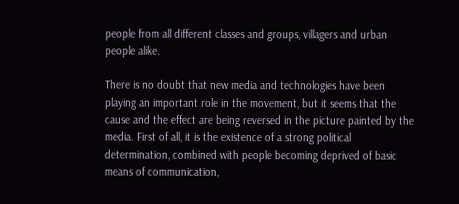people from all different classes and groups, villagers and urban people alike.

There is no doubt that new media and technologies have been playing an important role in the movement, but it seems that the cause and the effect are being reversed in the picture painted by the media. First of all, it is the existence of a strong political determination, combined with people becoming deprived of basic means of communication,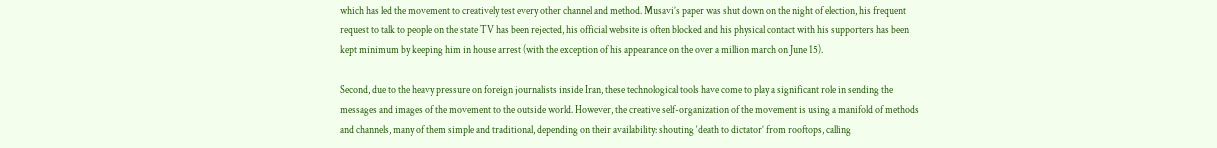which has led the movement to creatively test every other channel and method. Musavi’s paper was shut down on the night of election, his frequent request to talk to people on the state TV has been rejected, his official website is often blocked and his physical contact with his supporters has been kept minimum by keeping him in house arrest (with the exception of his appearance on the over a million march on June 15).

Second, due to the heavy pressure on foreign journalists inside Iran, these technological tools have come to play a significant role in sending the messages and images of the movement to the outside world. However, the creative self-organization of the movement is using a manifold of methods and channels, many of them simple and traditional, depending on their availability: shouting ‘death to dictator’ from rooftops, calling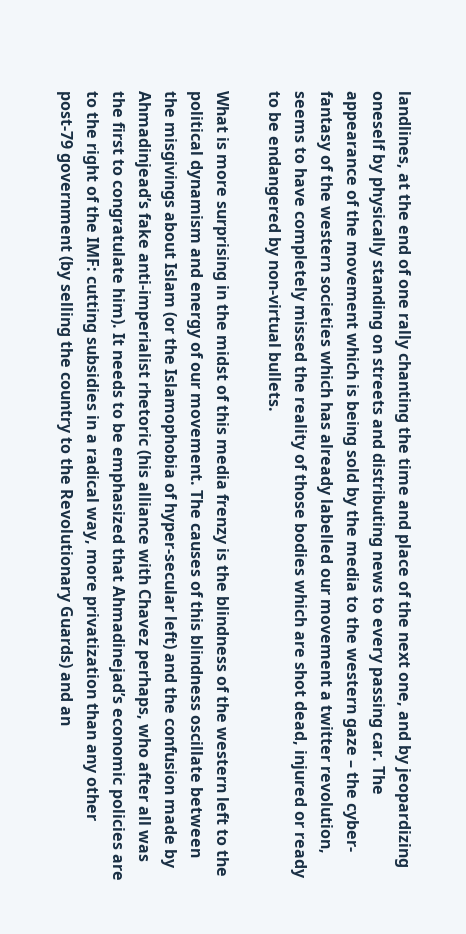landlines, at the end of one rally chanting the time and place of the next one, and by jeopardizing oneself by physically standing on streets and distributing news to every passing car. The appearance of the movement which is being sold by the media to the western gaze – the cyber-fantasy of the western societies which has already labelled our movement a twitter revolution, seems to have completely missed the reality of those bodies which are shot dead, injured or ready to be endangered by non-virtual bullets.

What is more surprising in the midst of this media frenzy is the blindness of the western left to the political dynamism and energy of our movement. The causes of this blindness oscillate between the misgivings about Islam (or the Islamophobia of hyper-secular left) and the confusion made by Ahmadinjead’s fake anti-imperialist rhetoric (his alliance with Chavez perhaps, who after all was the first to congratulate him). It needs to be emphasized that Ahmadinejad’s economic policies are to the right of the IMF: cutting subsidies in a radical way, more privatization than any other post-79 government (by selling the country to the Revolutionary Guards) and an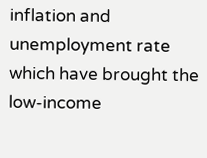inflation and unemployment rate which have brought the low-income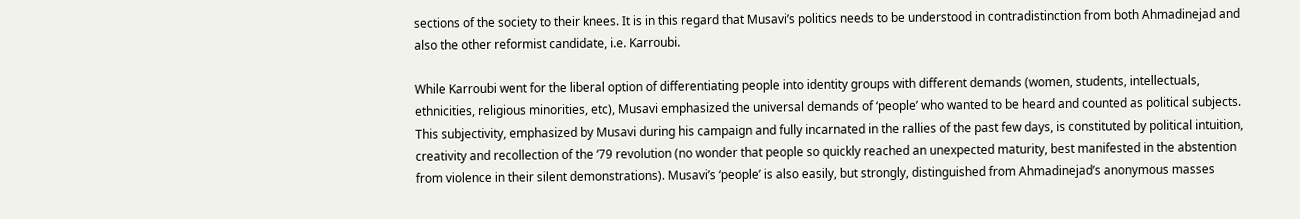sections of the society to their knees. It is in this regard that Musavi’s politics needs to be understood in contradistinction from both Ahmadinejad and also the other reformist candidate, i.e. Karroubi.

While Karroubi went for the liberal option of differentiating people into identity groups with different demands (women, students, intellectuals, ethnicities, religious minorities, etc), Musavi emphasized the universal demands of ‘people’ who wanted to be heard and counted as political subjects. This subjectivity, emphasized by Musavi during his campaign and fully incarnated in the rallies of the past few days, is constituted by political intuition, creativity and recollection of the ‘79 revolution (no wonder that people so quickly reached an unexpected maturity, best manifested in the abstention from violence in their silent demonstrations). Musavi’s ‘people’ is also easily, but strongly, distinguished from Ahmadinejad’s anonymous masses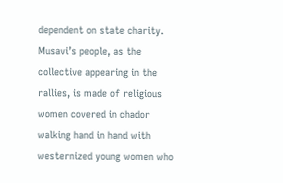dependent on state charity. Musavi’s people, as the collective appearing in the rallies, is made of religious women covered in chador walking hand in hand with westernized young women who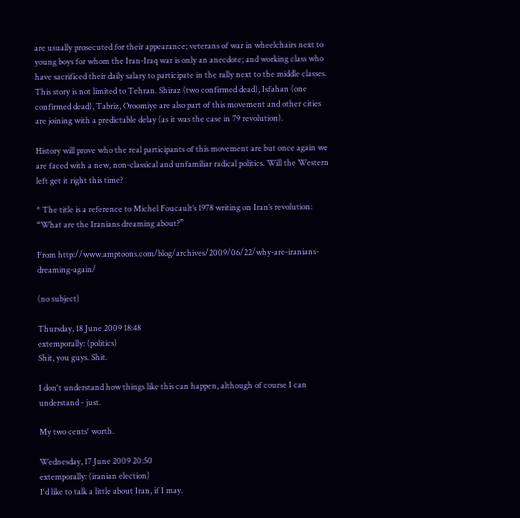are usually prosecuted for their appearance; veterans of war in wheelchairs next to young boys for whom the Iran-Iraq war is only an anecdote; and working class who have sacrificed their daily salary to participate in the rally next to the middle classes. This story is not limited to Tehran. Shiraz (two confirmed dead), Isfahan (one confirmed dead), Tabriz, Oroomiye are also part of this movement and other cities are joining with a predictable delay (as it was the case in 79 revolution).

History will prove who the real participants of this movement are but once again we are faced with a new, non-classical and unfamiliar radical politics. Will the Western left get it right this time?

* The title is a reference to Michel Foucault’s 1978 writing on Iran’s revolution: “What are the Iranians dreaming about?”

From http://www.amptoons.com/blog/archives/2009/06/22/why-are-iranians-dreaming-again/

(no subject)

Thursday, 18 June 2009 18:48
extemporally: (politics)
Shit, you guys. Shit.

I don't understand how things like this can happen, although of course I can understand - just.

My two cents' worth.

Wednesday, 17 June 2009 20:50
extemporally: (iranian election)
I'd like to talk a little about Iran, if I may.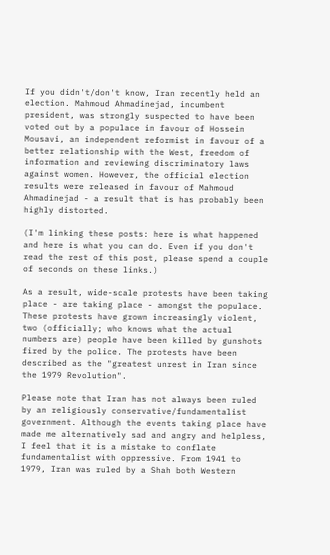If you didn't/don't know, Iran recently held an election. Mahmoud Ahmadinejad, incumbent president, was strongly suspected to have been voted out by a populace in favour of Hossein Mousavi, an independent reformist in favour of a better relationship with the West, freedom of information and reviewing discriminatory laws against women. However, the official election results were released in favour of Mahmoud Ahmadinejad - a result that is has probably been highly distorted.

(I'm linking these posts: here is what happened and here is what you can do. Even if you don't read the rest of this post, please spend a couple of seconds on these links.)

As a result, wide-scale protests have been taking place - are taking place - amongst the populace. These protests have grown increasingly violent, two (officially; who knows what the actual numbers are) people have been killed by gunshots fired by the police. The protests have been described as the "greatest unrest in Iran since the 1979 Revolution".

Please note that Iran has not always been ruled by an religiously conservative/fundamentalist government. Although the events taking place have made me alternatively sad and angry and helpless, I feel that it is a mistake to conflate fundamentalist with oppressive. From 1941 to 1979, Iran was ruled by a Shah both Western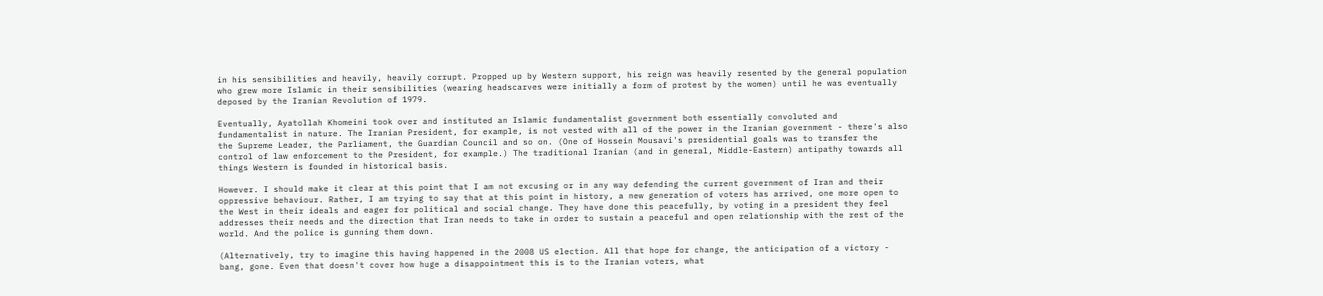in his sensibilities and heavily, heavily corrupt. Propped up by Western support, his reign was heavily resented by the general population who grew more Islamic in their sensibilities (wearing headscarves were initially a form of protest by the women) until he was eventually deposed by the Iranian Revolution of 1979.

Eventually, Ayatollah Khomeini took over and instituted an Islamic fundamentalist government both essentially convoluted and fundamentalist in nature. The Iranian President, for example, is not vested with all of the power in the Iranian government - there's also the Supreme Leader, the Parliament, the Guardian Council and so on. (One of Hossein Mousavi's presidential goals was to transfer the control of law enforcement to the President, for example.) The traditional Iranian (and in general, Middle-Eastern) antipathy towards all things Western is founded in historical basis.

However. I should make it clear at this point that I am not excusing or in any way defending the current government of Iran and their oppressive behaviour. Rather, I am trying to say that at this point in history, a new generation of voters has arrived, one more open to the West in their ideals and eager for political and social change. They have done this peacefully, by voting in a president they feel addresses their needs and the direction that Iran needs to take in order to sustain a peaceful and open relationship with the rest of the world. And the police is gunning them down.

(Alternatively, try to imagine this having happened in the 2008 US election. All that hope for change, the anticipation of a victory - bang, gone. Even that doesn't cover how huge a disappointment this is to the Iranian voters, what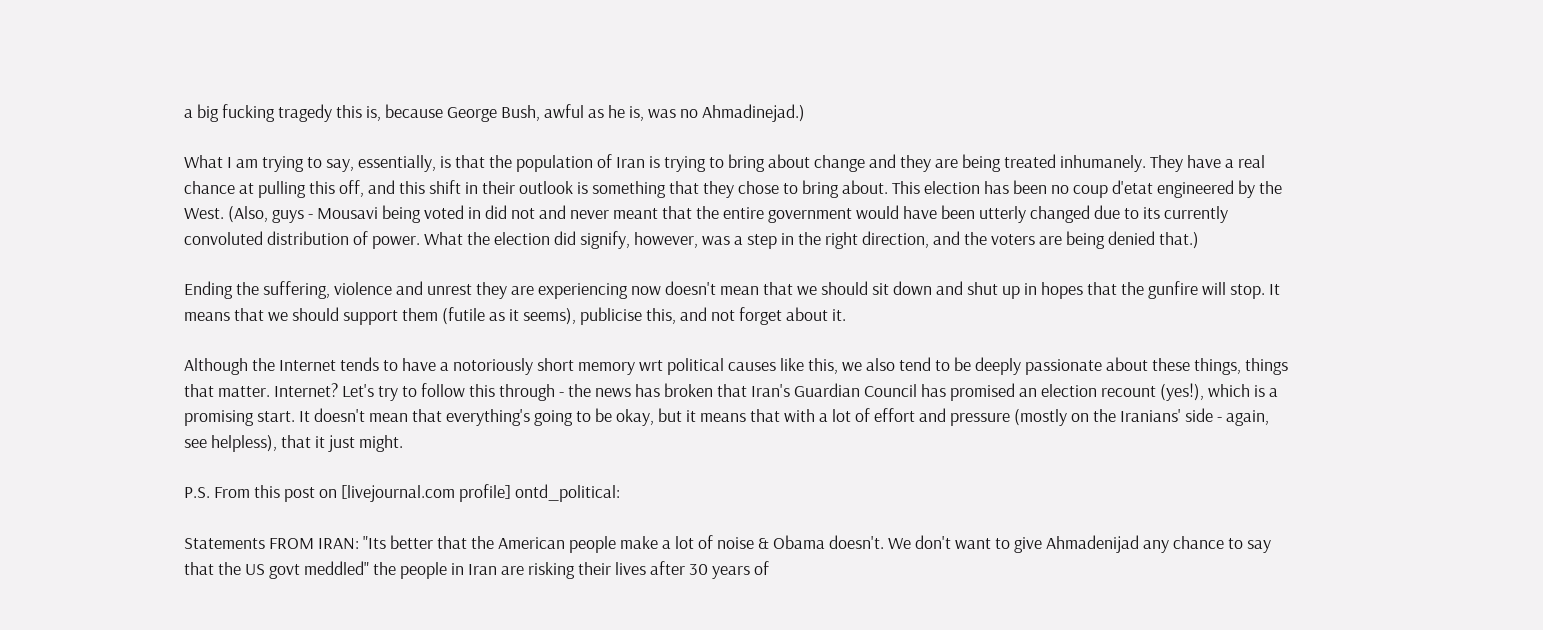a big fucking tragedy this is, because George Bush, awful as he is, was no Ahmadinejad.)

What I am trying to say, essentially, is that the population of Iran is trying to bring about change and they are being treated inhumanely. They have a real chance at pulling this off, and this shift in their outlook is something that they chose to bring about. This election has been no coup d'etat engineered by the West. (Also, guys - Mousavi being voted in did not and never meant that the entire government would have been utterly changed due to its currently convoluted distribution of power. What the election did signify, however, was a step in the right direction, and the voters are being denied that.)

Ending the suffering, violence and unrest they are experiencing now doesn't mean that we should sit down and shut up in hopes that the gunfire will stop. It means that we should support them (futile as it seems), publicise this, and not forget about it.

Although the Internet tends to have a notoriously short memory wrt political causes like this, we also tend to be deeply passionate about these things, things that matter. Internet? Let's try to follow this through - the news has broken that Iran's Guardian Council has promised an election recount (yes!), which is a promising start. It doesn't mean that everything's going to be okay, but it means that with a lot of effort and pressure (mostly on the Iranians' side - again, see helpless), that it just might.

P.S. From this post on [livejournal.com profile] ontd_political:

Statements FROM IRAN: "Its better that the American people make a lot of noise & Obama doesn't. We don't want to give Ahmadenijad any chance to say that the US govt meddled" the people in Iran are risking their lives after 30 years of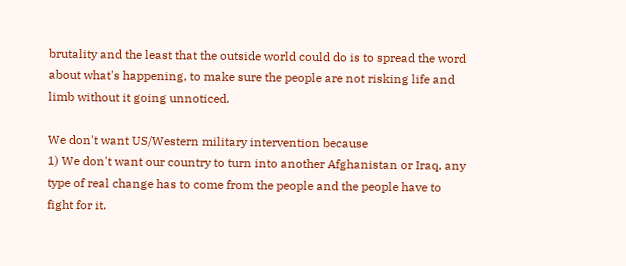brutality and the least that the outside world could do is to spread the word about what's happening, to make sure the people are not risking life and limb without it going unnoticed.

We don't want US/Western military intervention because
1) We don't want our country to turn into another Afghanistan or Iraq, any type of real change has to come from the people and the people have to fight for it.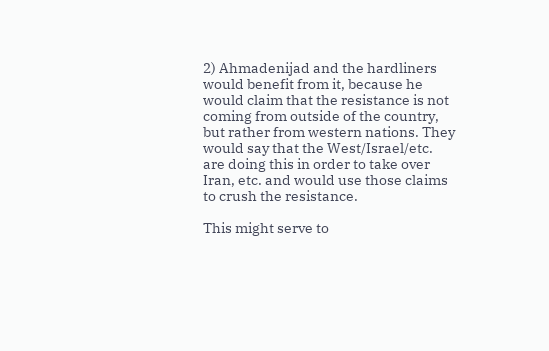2) Ahmadenijad and the hardliners would benefit from it, because he would claim that the resistance is not coming from outside of the country, but rather from western nations. They would say that the West/Israel/etc. are doing this in order to take over Iran, etc. and would use those claims to crush the resistance.

This might serve to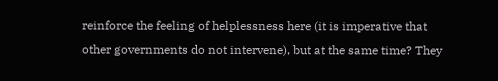reinforce the feeling of helplessness here (it is imperative that other governments do not intervene), but at the same time? They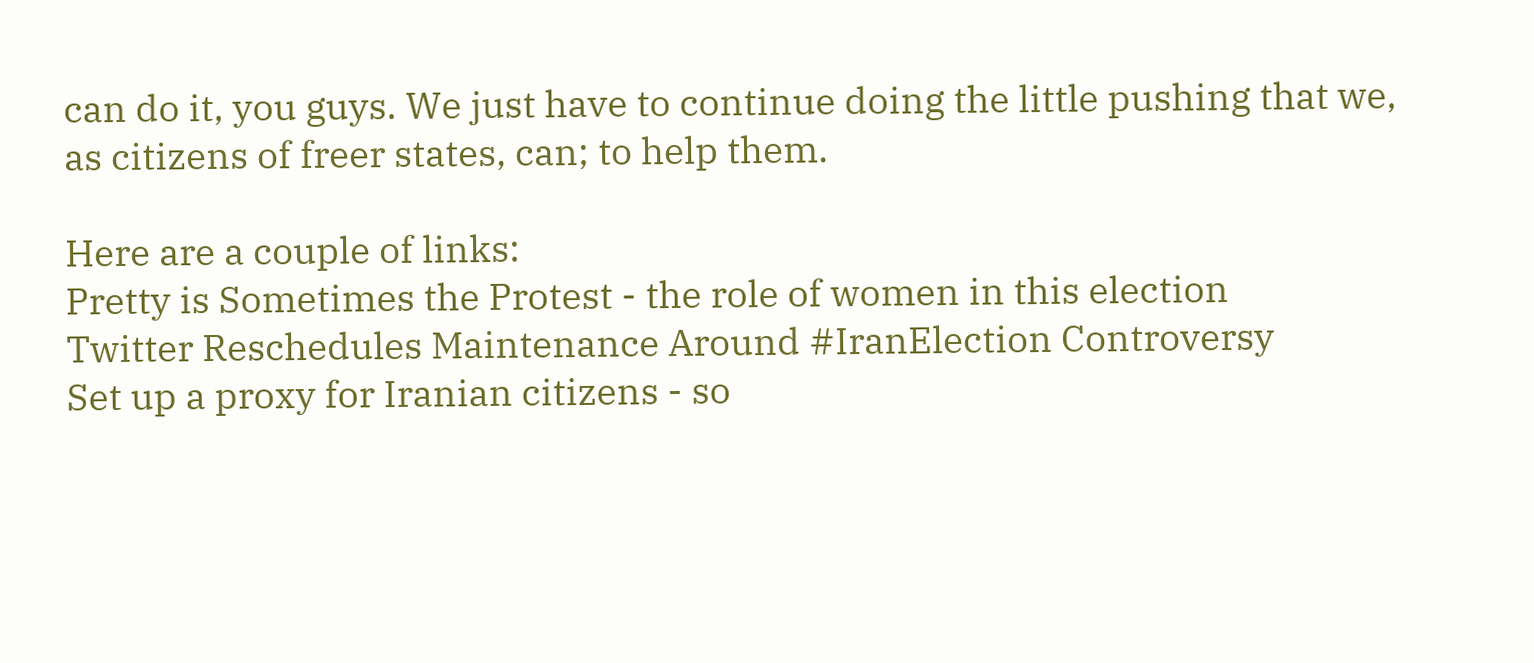can do it, you guys. We just have to continue doing the little pushing that we, as citizens of freer states, can; to help them.

Here are a couple of links:
Pretty is Sometimes the Protest - the role of women in this election
Twitter Reschedules Maintenance Around #IranElection Controversy
Set up a proxy for Iranian citizens - so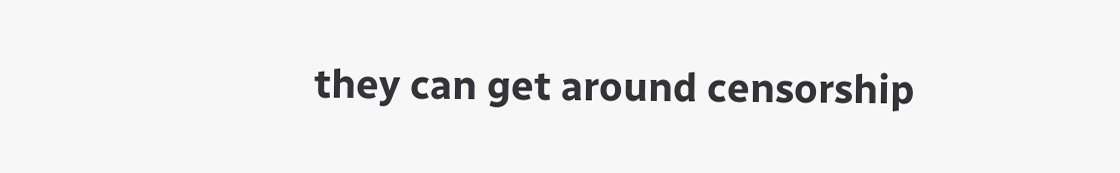they can get around censorship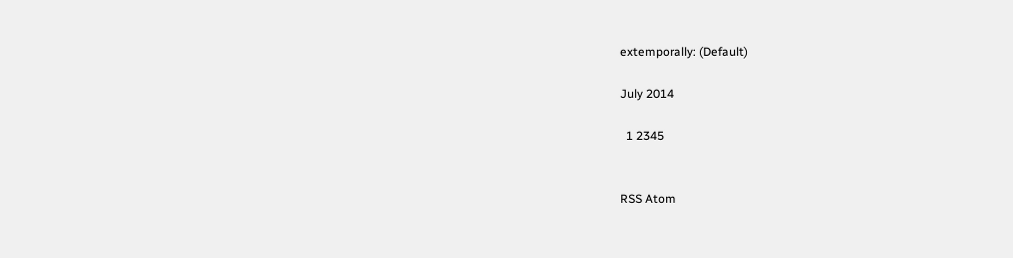extemporally: (Default)

July 2014

  1 2345


RSS Atom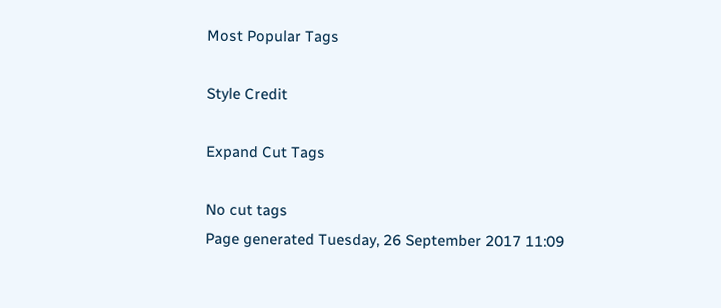Most Popular Tags

Style Credit

Expand Cut Tags

No cut tags
Page generated Tuesday, 26 September 2017 11:09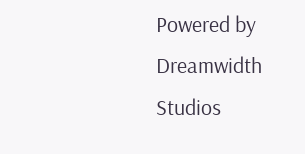Powered by Dreamwidth Studios